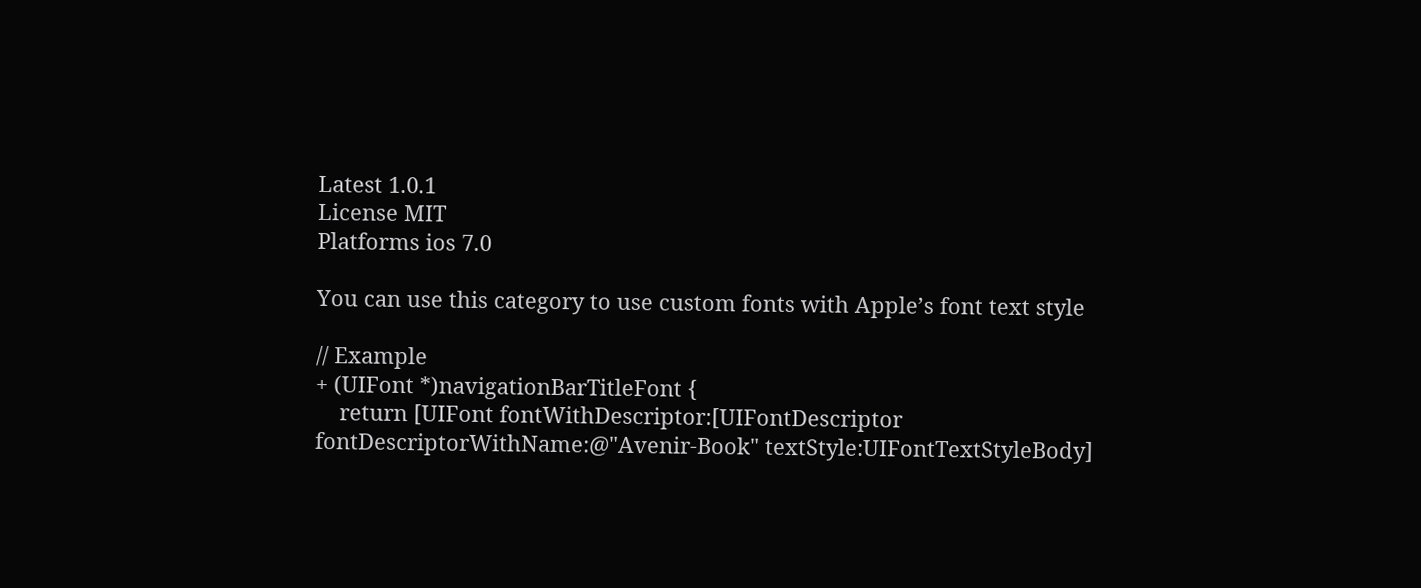Latest 1.0.1
License MIT
Platforms ios 7.0

You can use this category to use custom fonts with Apple’s font text style

// Example
+ (UIFont *)navigationBarTitleFont {
    return [UIFont fontWithDescriptor:[UIFontDescriptor fontDescriptorWithName:@"Avenir-Book" textStyle:UIFontTextStyleBody]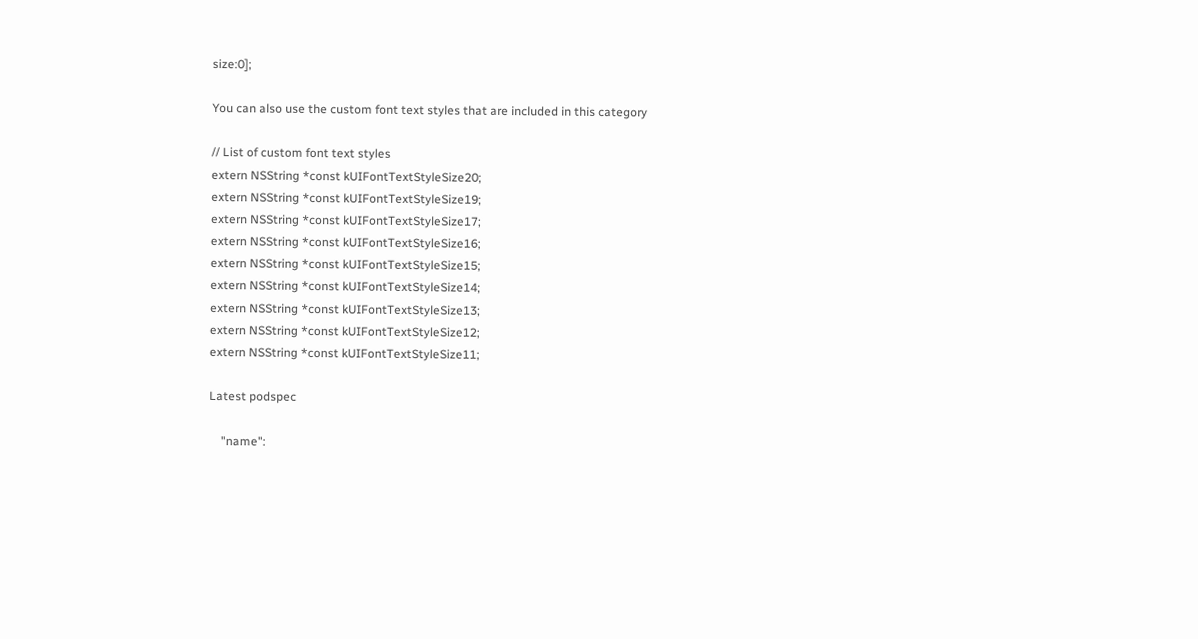size:0];

You can also use the custom font text styles that are included in this category

// List of custom font text styles
extern NSString *const kUIFontTextStyleSize20;
extern NSString *const kUIFontTextStyleSize19;
extern NSString *const kUIFontTextStyleSize17;
extern NSString *const kUIFontTextStyleSize16;
extern NSString *const kUIFontTextStyleSize15;
extern NSString *const kUIFontTextStyleSize14;
extern NSString *const kUIFontTextStyleSize13;
extern NSString *const kUIFontTextStyleSize12;
extern NSString *const kUIFontTextStyleSize11;

Latest podspec

    "name":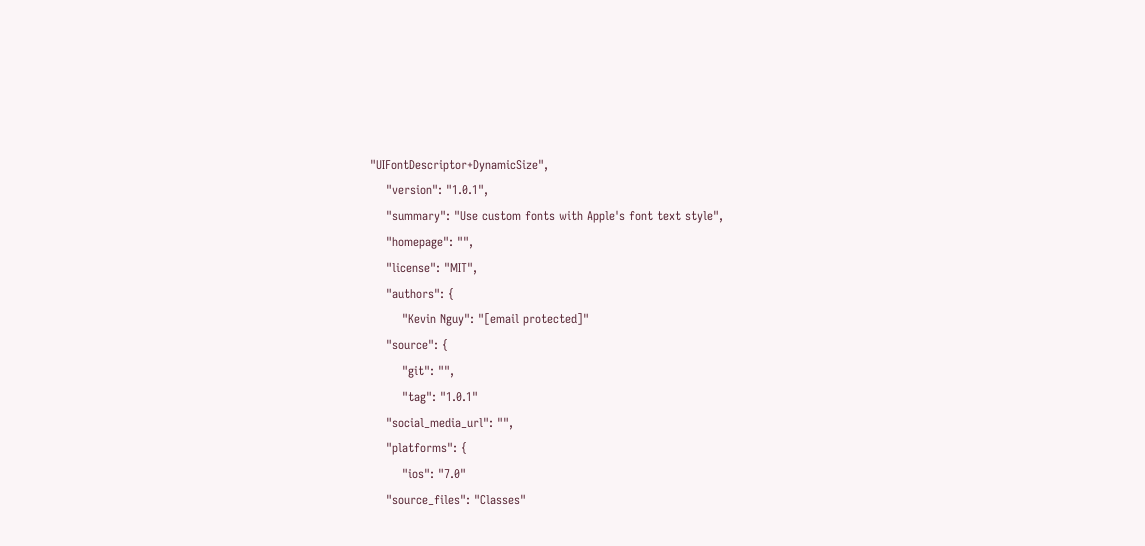"UIFontDescriptor+DynamicSize",
    "version": "1.0.1",
    "summary": "Use custom fonts with Apple's font text style",
    "homepage": "",
    "license": "MIT",
    "authors": {
        "Kevin Nguy": "[email protected]"
    "source": {
        "git": "",
        "tag": "1.0.1"
    "social_media_url": "",
    "platforms": {
        "ios": "7.0"
    "source_files": "Classes"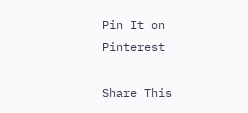Pin It on Pinterest

Share This